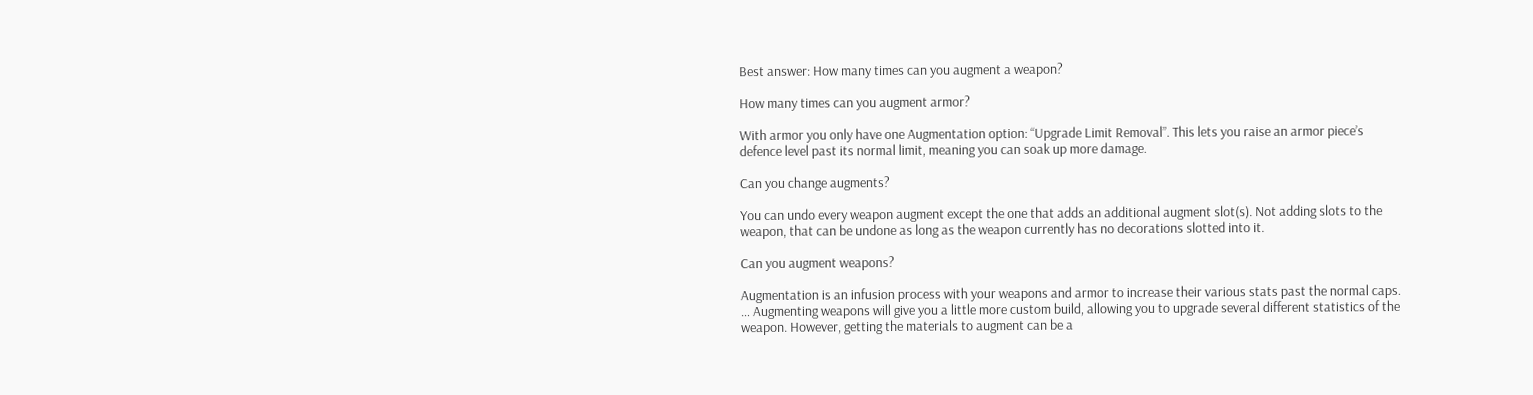Best answer: How many times can you augment a weapon?

How many times can you augment armor?

With armor you only have one Augmentation option: “Upgrade Limit Removal”. This lets you raise an armor piece’s defence level past its normal limit, meaning you can soak up more damage.

Can you change augments?

You can undo every weapon augment except the one that adds an additional augment slot(s). Not adding slots to the weapon, that can be undone as long as the weapon currently has no decorations slotted into it.

Can you augment weapons?

Augmentation is an infusion process with your weapons and armor to increase their various stats past the normal caps. … Augmenting weapons will give you a little more custom build, allowing you to upgrade several different statistics of the weapon. However, getting the materials to augment can be a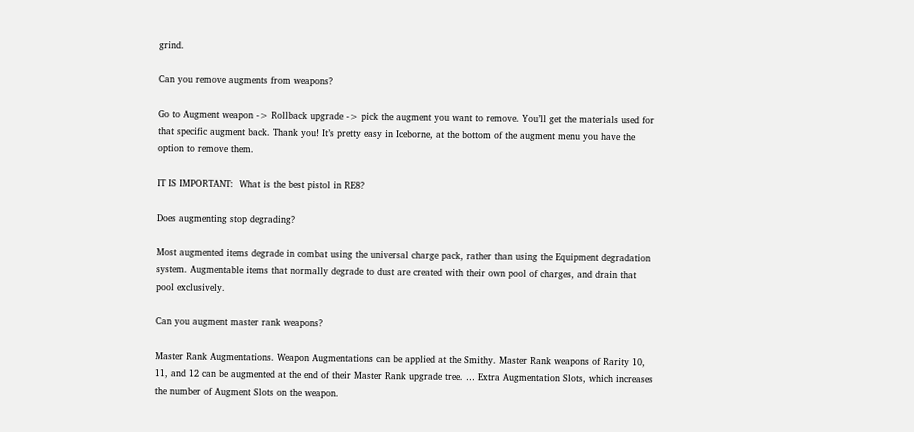grind.

Can you remove augments from weapons?

Go to Augment weapon -> Rollback upgrade -> pick the augment you want to remove. You’ll get the materials used for that specific augment back. Thank you! It’s pretty easy in Iceborne, at the bottom of the augment menu you have the option to remove them.

IT IS IMPORTANT:  What is the best pistol in RE8?

Does augmenting stop degrading?

Most augmented items degrade in combat using the universal charge pack, rather than using the Equipment degradation system. Augmentable items that normally degrade to dust are created with their own pool of charges, and drain that pool exclusively.

Can you augment master rank weapons?

Master Rank Augmentations. Weapon Augmentations can be applied at the Smithy. Master Rank weapons of Rarity 10, 11, and 12 can be augmented at the end of their Master Rank upgrade tree. … Extra Augmentation Slots, which increases the number of Augment Slots on the weapon.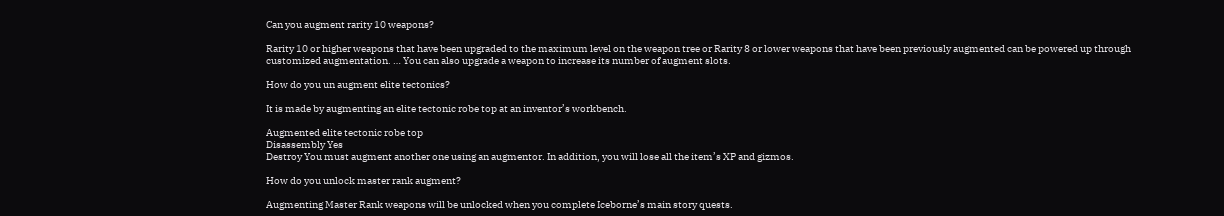Can you augment rarity 10 weapons?

Rarity 10 or higher weapons that have been upgraded to the maximum level on the weapon tree or Rarity 8 or lower weapons that have been previously augmented can be powered up through customized augmentation. … You can also upgrade a weapon to increase its number of augment slots.

How do you un augment elite tectonics?

It is made by augmenting an elite tectonic robe top at an inventor’s workbench.

Augmented elite tectonic robe top
Disassembly Yes
Destroy You must augment another one using an augmentor. In addition, you will lose all the item’s XP and gizmos.

How do you unlock master rank augment?

Augmenting Master Rank weapons will be unlocked when you complete Iceborne’s main story quests.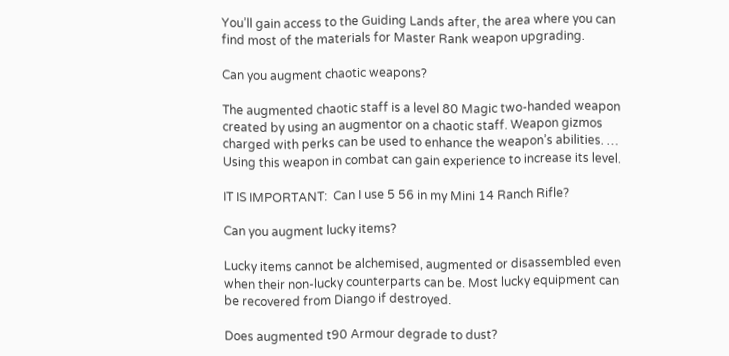You’ll gain access to the Guiding Lands after, the area where you can find most of the materials for Master Rank weapon upgrading.

Can you augment chaotic weapons?

The augmented chaotic staff is a level 80 Magic two-handed weapon created by using an augmentor on a chaotic staff. Weapon gizmos charged with perks can be used to enhance the weapon’s abilities. … Using this weapon in combat can gain experience to increase its level.

IT IS IMPORTANT:  Can I use 5 56 in my Mini 14 Ranch Rifle?

Can you augment lucky items?

Lucky items cannot be alchemised, augmented or disassembled even when their non-lucky counterparts can be. Most lucky equipment can be recovered from Diango if destroyed.

Does augmented t90 Armour degrade to dust?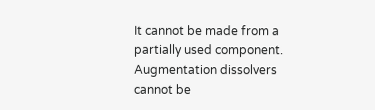It cannot be made from a partially used component. Augmentation dissolvers cannot be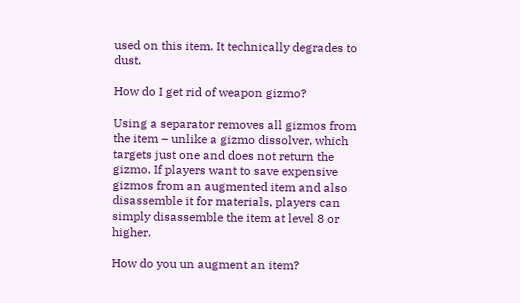used on this item. It technically degrades to dust.

How do I get rid of weapon gizmo?

Using a separator removes all gizmos from the item – unlike a gizmo dissolver, which targets just one and does not return the gizmo. If players want to save expensive gizmos from an augmented item and also disassemble it for materials, players can simply disassemble the item at level 8 or higher.

How do you un augment an item?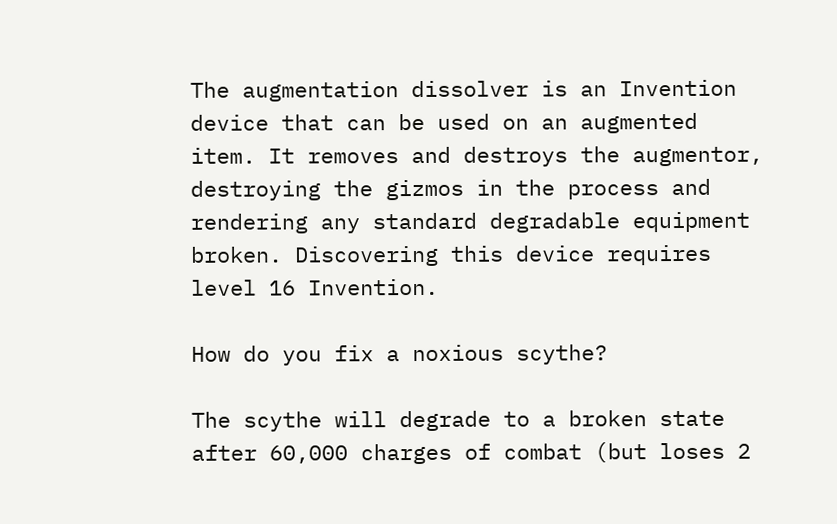The augmentation dissolver is an Invention device that can be used on an augmented item. It removes and destroys the augmentor, destroying the gizmos in the process and rendering any standard degradable equipment broken. Discovering this device requires level 16 Invention.

How do you fix a noxious scythe?

The scythe will degrade to a broken state after 60,000 charges of combat (but loses 2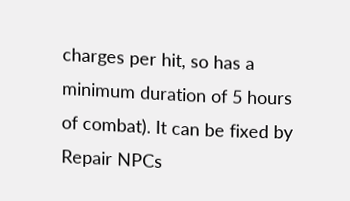charges per hit, so has a minimum duration of 5 hours of combat). It can be fixed by Repair NPCs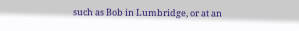such as Bob in Lumbridge, or at an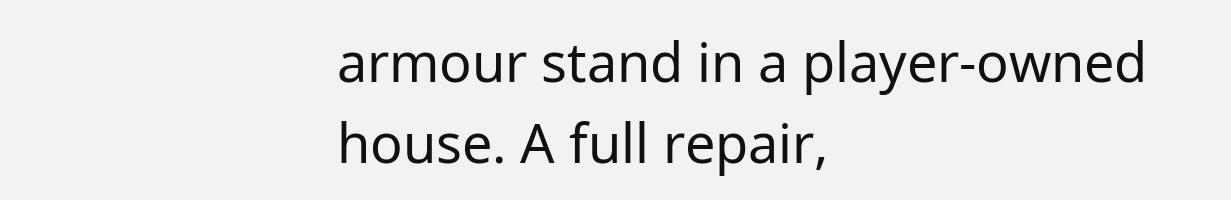armour stand in a player-owned house. A full repair,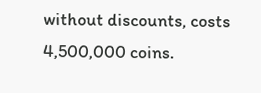without discounts, costs 4,500,000 coins.